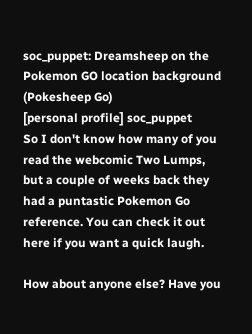soc_puppet: Dreamsheep on the Pokemon GO location background (Pokesheep Go)
[personal profile] soc_puppet
So I don't know how many of you read the webcomic Two Lumps, but a couple of weeks back they had a puntastic Pokemon Go reference. You can check it out here if you want a quick laugh.

How about anyone else? Have you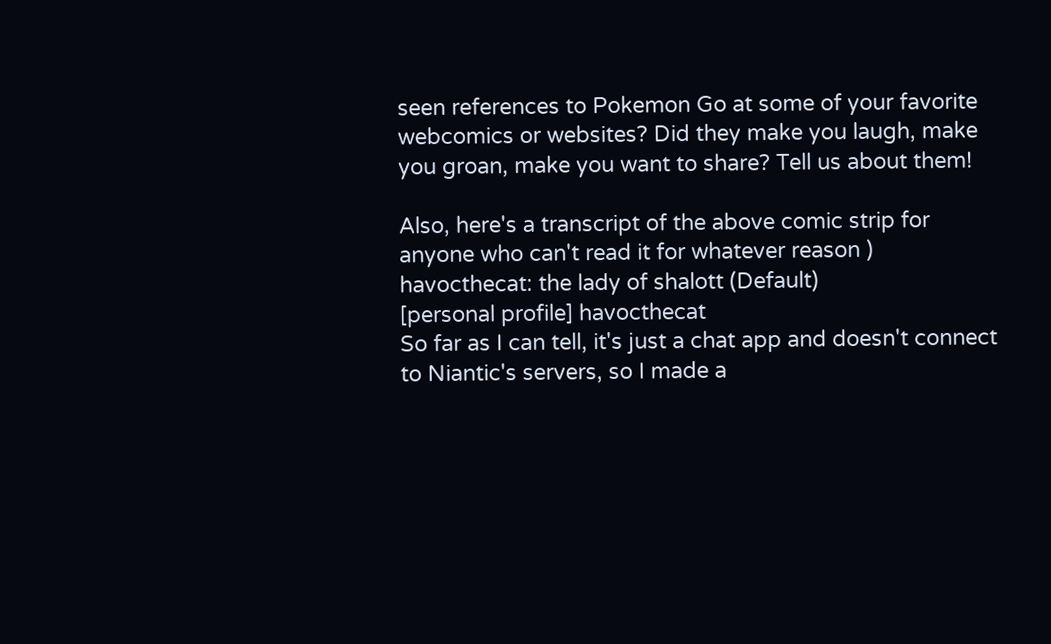seen references to Pokemon Go at some of your favorite webcomics or websites? Did they make you laugh, make you groan, make you want to share? Tell us about them!

Also, here's a transcript of the above comic strip for anyone who can't read it for whatever reason )
havocthecat: the lady of shalott (Default)
[personal profile] havocthecat
So far as I can tell, it's just a chat app and doesn't connect to Niantic's servers, so I made a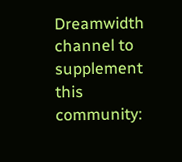Dreamwidth channel to supplement this community: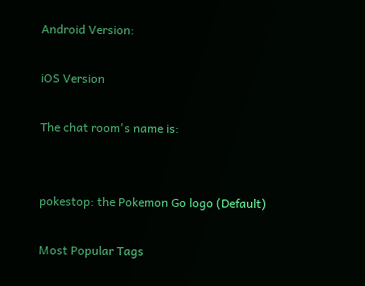Android Version:

iOS Version

The chat room's name is:


pokestop: the Pokemon Go logo (Default)

Most Popular Tags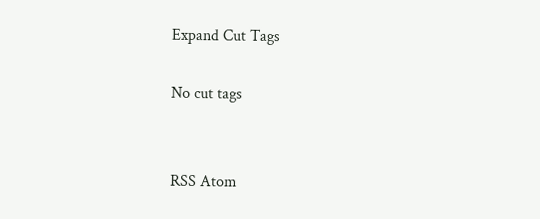Expand Cut Tags

No cut tags


RSS Atom